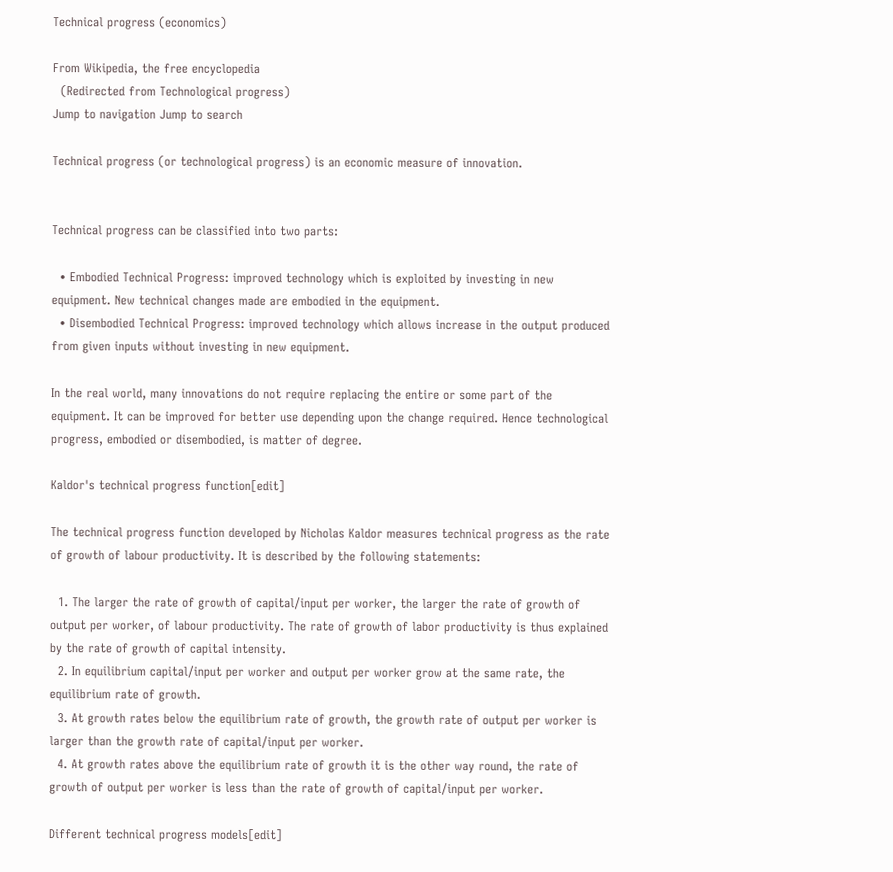Technical progress (economics)

From Wikipedia, the free encyclopedia
  (Redirected from Technological progress)
Jump to navigation Jump to search

Technical progress (or technological progress) is an economic measure of innovation.


Technical progress can be classified into two parts:

  • Embodied Technical Progress: improved technology which is exploited by investing in new equipment. New technical changes made are embodied in the equipment.
  • Disembodied Technical Progress: improved technology which allows increase in the output produced from given inputs without investing in new equipment.

In the real world, many innovations do not require replacing the entire or some part of the equipment. It can be improved for better use depending upon the change required. Hence technological progress, embodied or disembodied, is matter of degree.

Kaldor's technical progress function[edit]

The technical progress function developed by Nicholas Kaldor measures technical progress as the rate of growth of labour productivity. It is described by the following statements:

  1. The larger the rate of growth of capital/input per worker, the larger the rate of growth of output per worker, of labour productivity. The rate of growth of labor productivity is thus explained by the rate of growth of capital intensity.
  2. In equilibrium capital/input per worker and output per worker grow at the same rate, the equilibrium rate of growth.
  3. At growth rates below the equilibrium rate of growth, the growth rate of output per worker is larger than the growth rate of capital/input per worker.
  4. At growth rates above the equilibrium rate of growth it is the other way round, the rate of growth of output per worker is less than the rate of growth of capital/input per worker.

Different technical progress models[edit]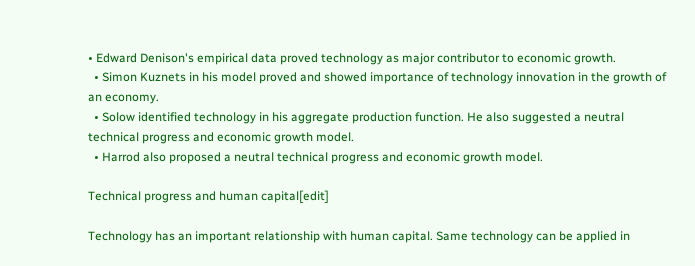• Edward Denison's empirical data proved technology as major contributor to economic growth.
  • Simon Kuznets in his model proved and showed importance of technology innovation in the growth of an economy.
  • Solow identified technology in his aggregate production function. He also suggested a neutral technical progress and economic growth model.
  • Harrod also proposed a neutral technical progress and economic growth model.

Technical progress and human capital[edit]

Technology has an important relationship with human capital. Same technology can be applied in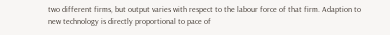two different firms, but output varies with respect to the labour force of that firm. Adaption to new technology is directly proportional to pace of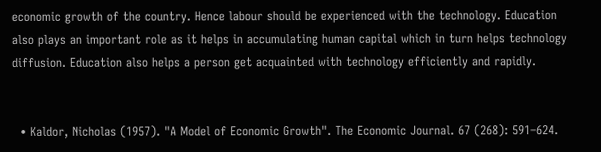economic growth of the country. Hence labour should be experienced with the technology. Education also plays an important role as it helps in accumulating human capital which in turn helps technology diffusion. Education also helps a person get acquainted with technology efficiently and rapidly.


  • Kaldor, Nicholas (1957). "A Model of Economic Growth". The Economic Journal. 67 (268): 591–624.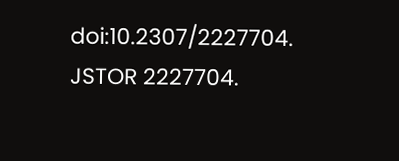doi:10.2307/2227704. JSTOR 2227704.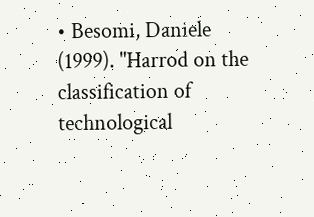• Besomi, Daniele (1999). "Harrod on the classification of technological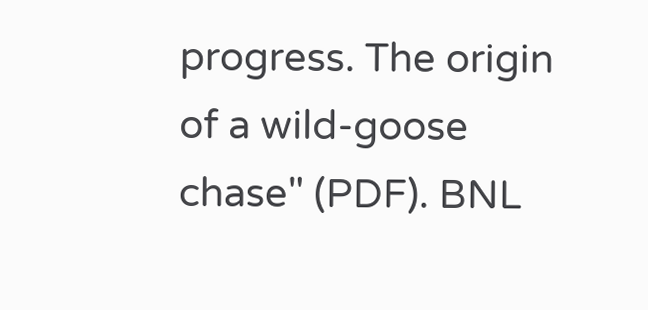progress. The origin of a wild-goose chase" (PDF). BNL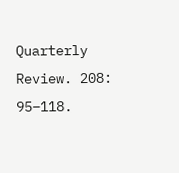Quarterly Review. 208: 95–118.